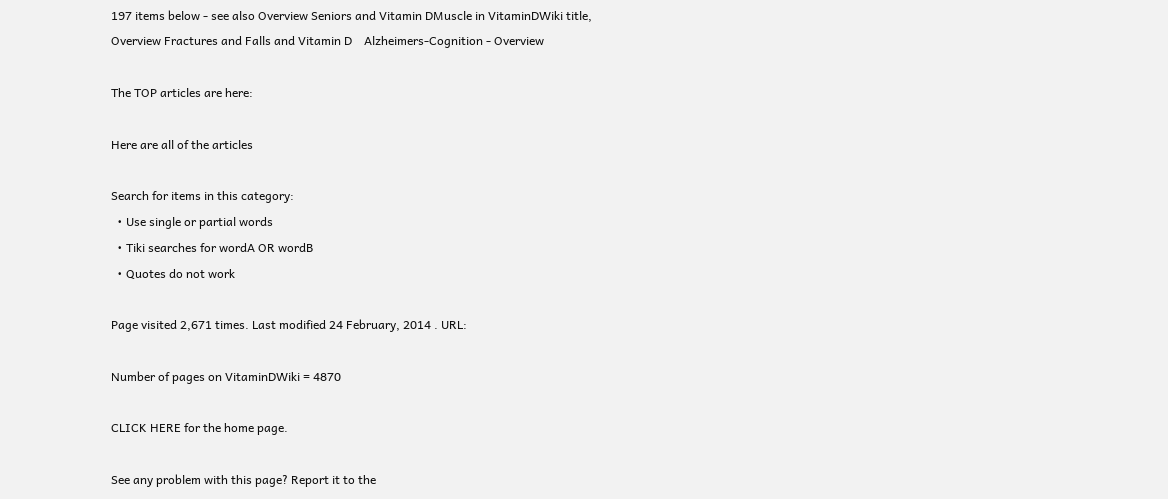197 items below - see also Overview Seniors and Vitamin DMuscle in VitaminDWiki title,
Overview Fractures and Falls and Vitamin D    Alzheimers-Cognition - Overview

The TOP articles are here:

Here are all of the articles

Search for items in this category:
  • Use single or partial words
  • Tiki searches for wordA OR wordB
  • Quotes do not work

Page visited 2,671 times. Last modified 24 February, 2014 . URL:

Number of pages on VitaminDWiki = 4870

CLICK HERE for the home page.

See any problem with this page? Report it to the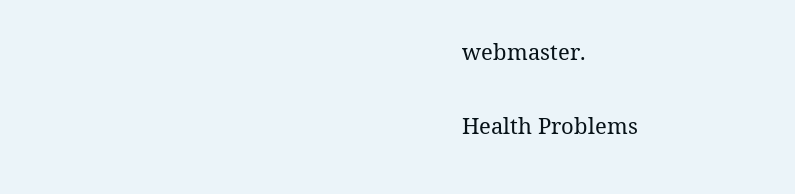webmaster.

Health Problems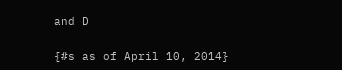and D

{#s as of April 10, 2014}